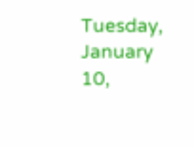Tuesday, January 10,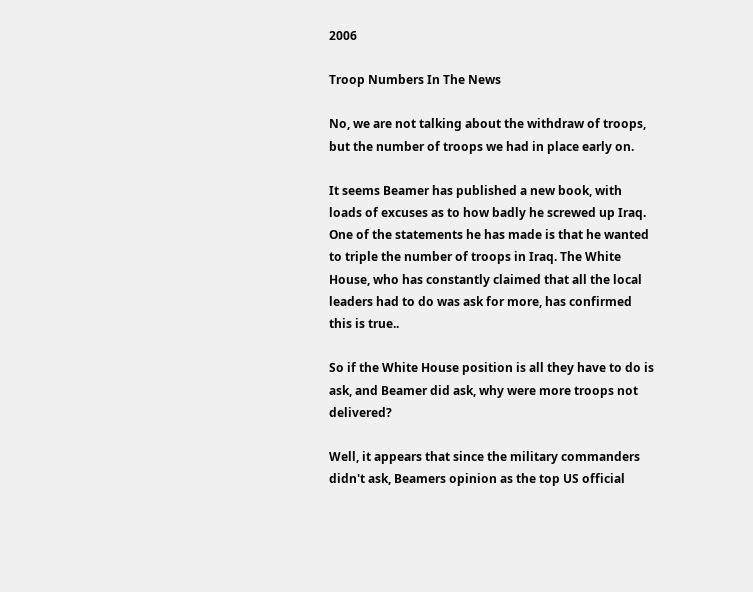2006

Troop Numbers In The News

No, we are not talking about the withdraw of troops, but the number of troops we had in place early on.

It seems Beamer has published a new book, with loads of excuses as to how badly he screwed up Iraq. One of the statements he has made is that he wanted to triple the number of troops in Iraq. The White House, who has constantly claimed that all the local leaders had to do was ask for more, has confirmed this is true..

So if the White House position is all they have to do is ask, and Beamer did ask, why were more troops not delivered?

Well, it appears that since the military commanders didn't ask, Beamers opinion as the top US official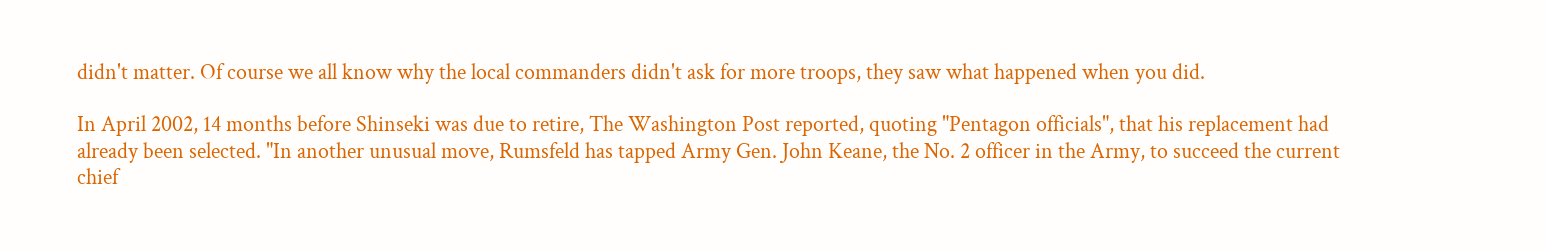didn't matter. Of course we all know why the local commanders didn't ask for more troops, they saw what happened when you did.

In April 2002, 14 months before Shinseki was due to retire, The Washington Post reported, quoting "Pentagon officials", that his replacement had already been selected. "In another unusual move, Rumsfeld has tapped Army Gen. John Keane, the No. 2 officer in the Army, to succeed the current chief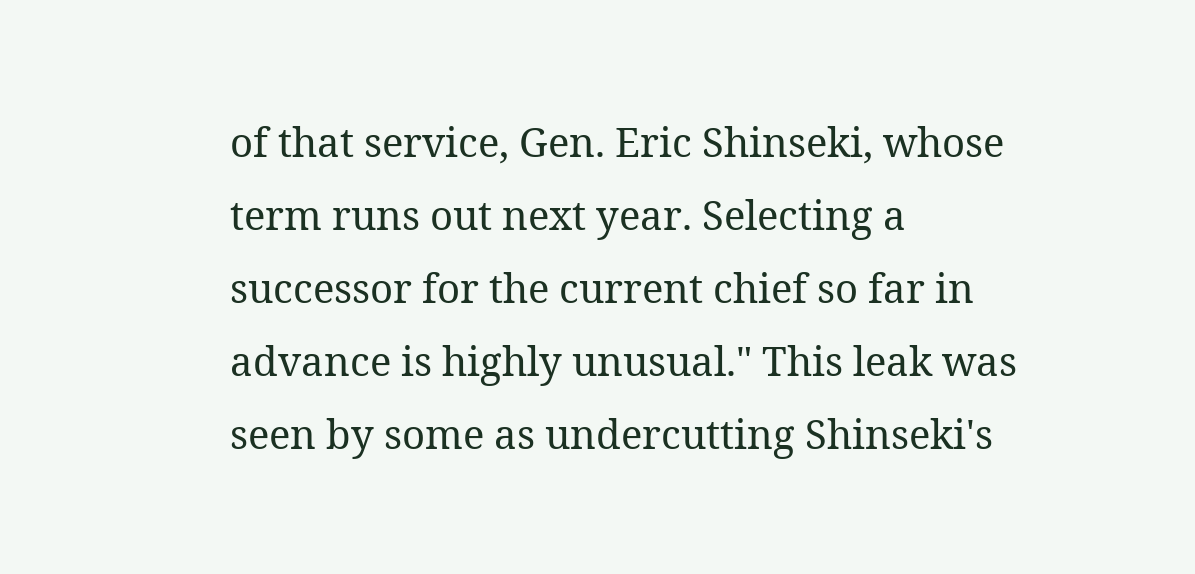of that service, Gen. Eric Shinseki, whose term runs out next year. Selecting a successor for the current chief so far in advance is highly unusual." This leak was seen by some as undercutting Shinseki's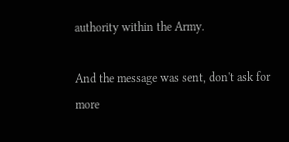authority within the Army.

And the message was sent, don't ask for more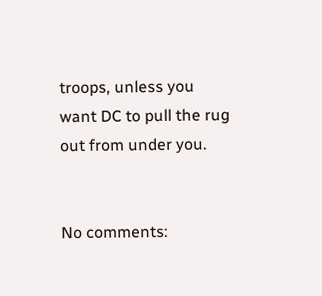troops, unless you want DC to pull the rug out from under you.


No comments: